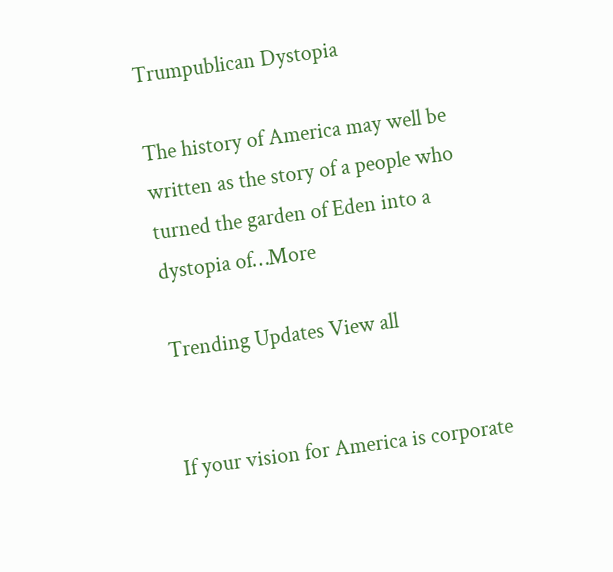Trumpublican Dystopia

The history of America may well be written as the story of a people who turned the garden of Eden into a dystopia of…More

Trending Updates View all


If your vision for America is corporate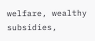welfare, wealthy subsidies,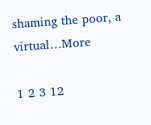shaming the poor, a virtual…More

1 2 3 12